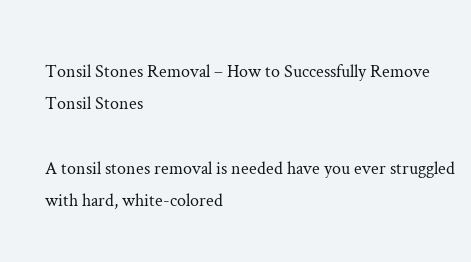Tonsil Stones Removal – How to Successfully Remove Tonsil Stones

A tonsil stones removal is needed have you ever struggled with hard, white-colored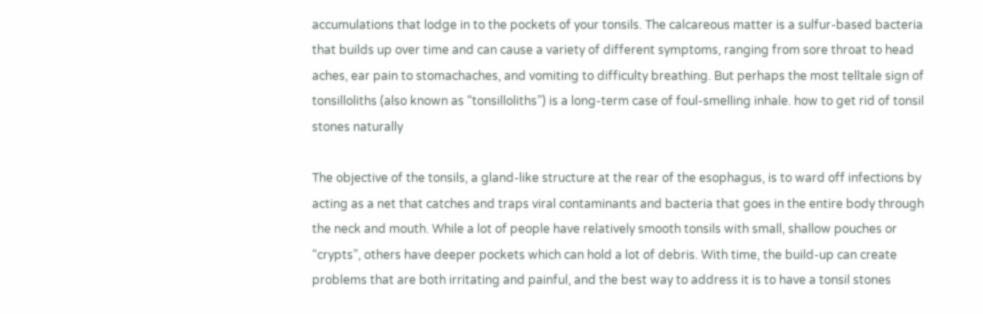accumulations that lodge in to the pockets of your tonsils. The calcareous matter is a sulfur-based bacteria that builds up over time and can cause a variety of different symptoms, ranging from sore throat to head aches, ear pain to stomachaches, and vomiting to difficulty breathing. But perhaps the most telltale sign of tonsilloliths (also known as “tonsilloliths”) is a long-term case of foul-smelling inhale. how to get rid of tonsil stones naturally

The objective of the tonsils, a gland-like structure at the rear of the esophagus, is to ward off infections by acting as a net that catches and traps viral contaminants and bacteria that goes in the entire body through the neck and mouth. While a lot of people have relatively smooth tonsils with small, shallow pouches or “crypts”, others have deeper pockets which can hold a lot of debris. With time, the build-up can create problems that are both irritating and painful, and the best way to address it is to have a tonsil stones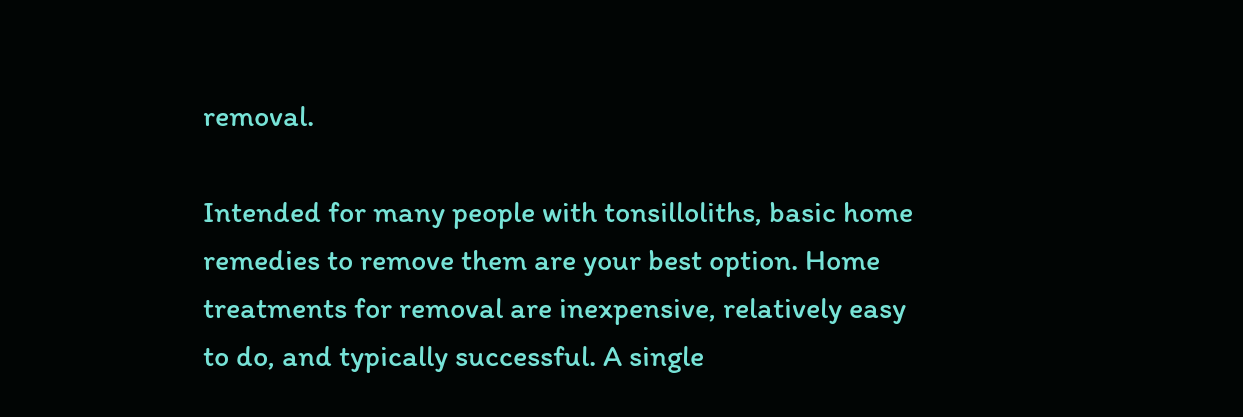removal.

Intended for many people with tonsilloliths, basic home remedies to remove them are your best option. Home treatments for removal are inexpensive, relatively easy to do, and typically successful. A single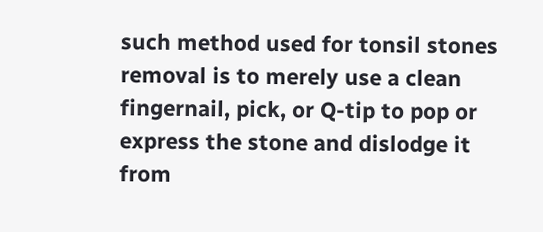such method used for tonsil stones removal is to merely use a clean fingernail, pick, or Q-tip to pop or express the stone and dislodge it from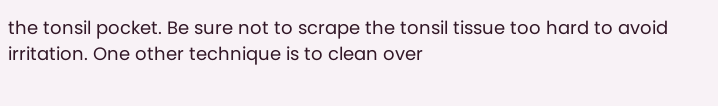the tonsil pocket. Be sure not to scrape the tonsil tissue too hard to avoid irritation. One other technique is to clean over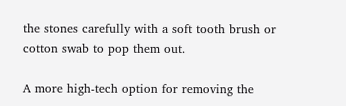the stones carefully with a soft tooth brush or cotton swab to pop them out.

A more high-tech option for removing the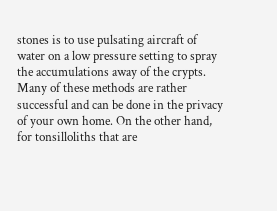stones is to use pulsating aircraft of water on a low pressure setting to spray the accumulations away of the crypts. Many of these methods are rather successful and can be done in the privacy of your own home. On the other hand, for tonsilloliths that are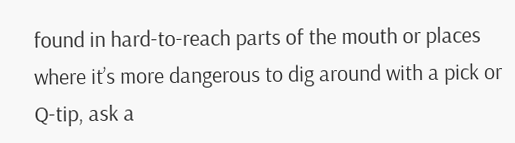found in hard-to-reach parts of the mouth or places where it’s more dangerous to dig around with a pick or Q-tip, ask a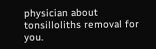physician about tonsilloliths removal for you.